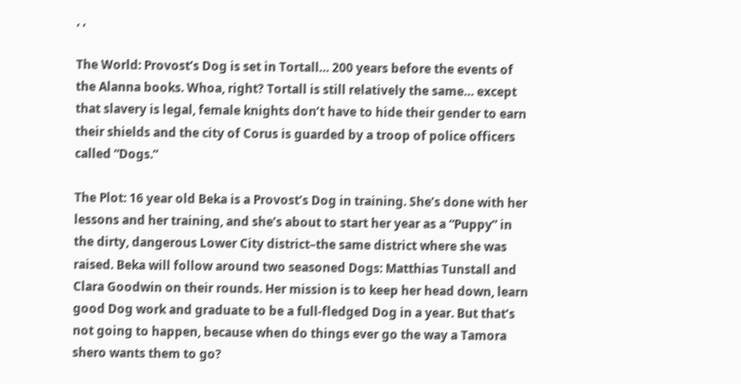, ,

The World: Provost’s Dog is set in Tortall… 200 years before the events of the Alanna books. Whoa, right? Tortall is still relatively the same… except that slavery is legal, female knights don’t have to hide their gender to earn their shields and the city of Corus is guarded by a troop of police officers called “Dogs.”

The Plot: 16 year old Beka is a Provost’s Dog in training. She’s done with her lessons and her training, and she’s about to start her year as a “Puppy” in the dirty, dangerous Lower City district–the same district where she was raised. Beka will follow around two seasoned Dogs: Matthias Tunstall and Clara Goodwin on their rounds. Her mission is to keep her head down, learn good Dog work and graduate to be a full-fledged Dog in a year. But that’s not going to happen, because when do things ever go the way a Tamora shero wants them to go?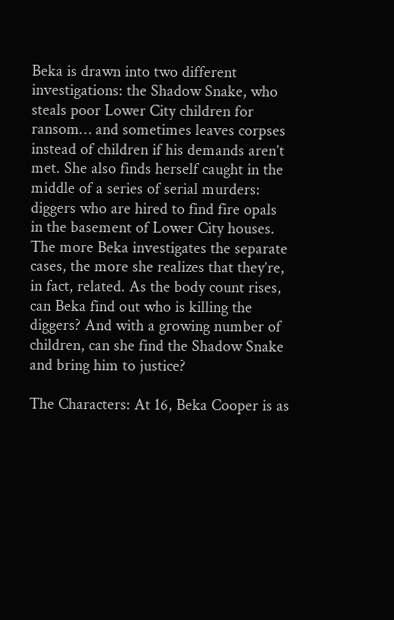Beka is drawn into two different investigations: the Shadow Snake, who steals poor Lower City children for ransom… and sometimes leaves corpses instead of children if his demands aren’t met. She also finds herself caught in the middle of a series of serial murders: diggers who are hired to find fire opals in the basement of Lower City houses. The more Beka investigates the separate cases, the more she realizes that they’re, in fact, related. As the body count rises, can Beka find out who is killing the diggers? And with a growing number of children, can she find the Shadow Snake and bring him to justice?

The Characters: At 16, Beka Cooper is as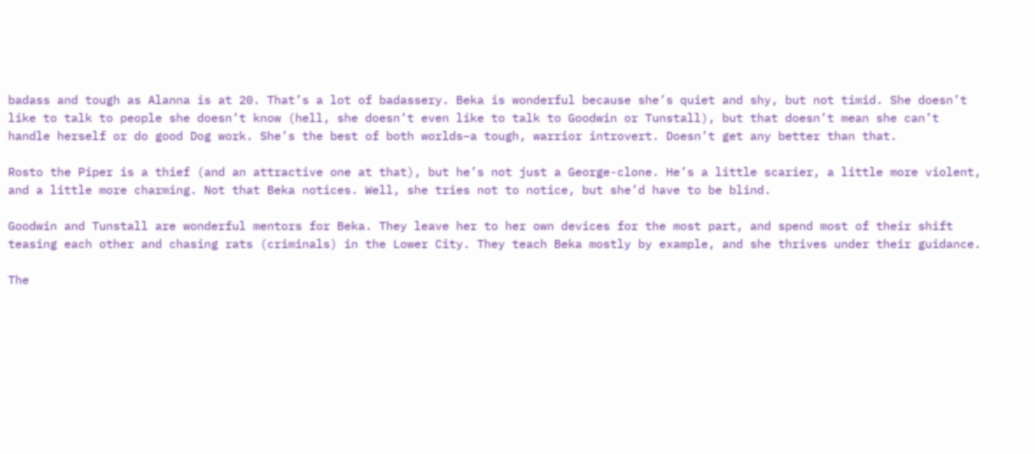badass and tough as Alanna is at 20. That’s a lot of badassery. Beka is wonderful because she’s quiet and shy, but not timid. She doesn’t like to talk to people she doesn’t know (hell, she doesn’t even like to talk to Goodwin or Tunstall), but that doesn’t mean she can’t handle herself or do good Dog work. She’s the best of both worlds–a tough, warrior introvert. Doesn’t get any better than that.

Rosto the Piper is a thief (and an attractive one at that), but he’s not just a George-clone. He’s a little scarier, a little more violent, and a little more charming. Not that Beka notices. Well, she tries not to notice, but she’d have to be blind.

Goodwin and Tunstall are wonderful mentors for Beka. They leave her to her own devices for the most part, and spend most of their shift teasing each other and chasing rats (criminals) in the Lower City. They teach Beka mostly by example, and she thrives under their guidance.

The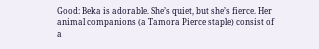Good: Beka is adorable. She’s quiet, but she’s fierce. Her animal companions (a Tamora Pierce staple) consist of a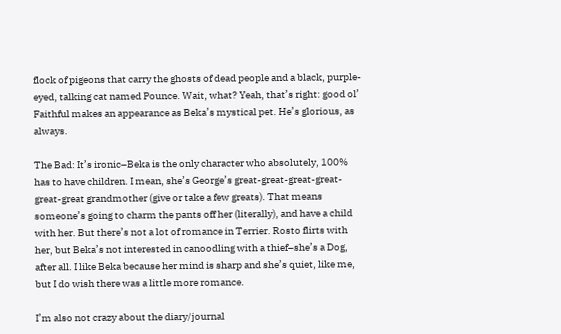flock of pigeons that carry the ghosts of dead people and a black, purple-eyed, talking cat named Pounce. Wait, what? Yeah, that’s right: good ol’ Faithful makes an appearance as Beka’s mystical pet. He’s glorious, as always.

The Bad: It’s ironic–Beka is the only character who absolutely, 100% has to have children. I mean, she’s George’s great-great-great-great-great-great grandmother (give or take a few greats). That means someone’s going to charm the pants off her (literally), and have a child with her. But there’s not a lot of romance in Terrier. Rosto flirts with her, but Beka’s not interested in canoodling with a thief–she’s a Dog, after all. I like Beka because her mind is sharp and she’s quiet, like me, but I do wish there was a little more romance.

I’m also not crazy about the diary/journal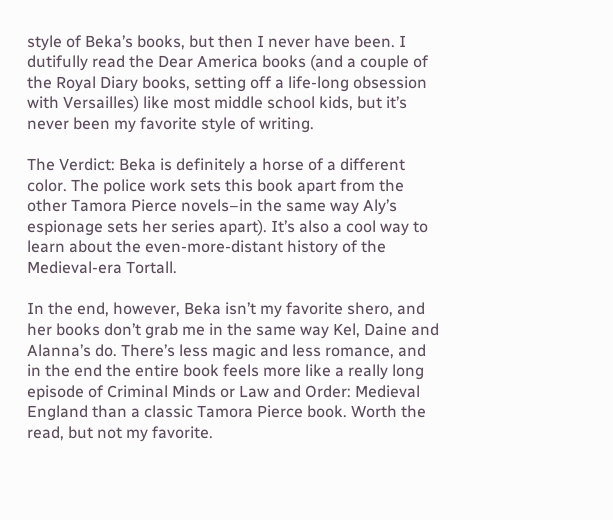style of Beka’s books, but then I never have been. I dutifully read the Dear America books (and a couple of the Royal Diary books, setting off a life-long obsession with Versailles) like most middle school kids, but it’s never been my favorite style of writing.

The Verdict: Beka is definitely a horse of a different color. The police work sets this book apart from the other Tamora Pierce novels–in the same way Aly’s espionage sets her series apart). It’s also a cool way to learn about the even-more-distant history of the Medieval-era Tortall.

In the end, however, Beka isn’t my favorite shero, and her books don’t grab me in the same way Kel, Daine and Alanna’s do. There’s less magic and less romance, and in the end the entire book feels more like a really long episode of Criminal Minds or Law and Order: Medieval England than a classic Tamora Pierce book. Worth the read, but not my favorite.